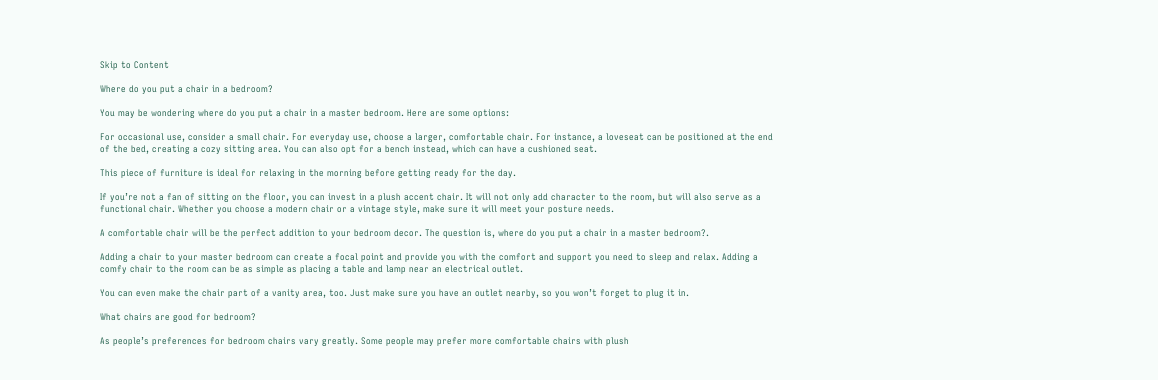Skip to Content

Where do you put a chair in a bedroom?

You may be wondering where do you put a chair in a master bedroom. Here are some options:

For occasional use, consider a small chair. For everyday use, choose a larger, comfortable chair. For instance, a loveseat can be positioned at the end of the bed, creating a cozy sitting area. You can also opt for a bench instead, which can have a cushioned seat.

This piece of furniture is ideal for relaxing in the morning before getting ready for the day.

If you’re not a fan of sitting on the floor, you can invest in a plush accent chair. It will not only add character to the room, but will also serve as a functional chair. Whether you choose a modern chair or a vintage style, make sure it will meet your posture needs.

A comfortable chair will be the perfect addition to your bedroom decor. The question is, where do you put a chair in a master bedroom?.

Adding a chair to your master bedroom can create a focal point and provide you with the comfort and support you need to sleep and relax. Adding a comfy chair to the room can be as simple as placing a table and lamp near an electrical outlet.

You can even make the chair part of a vanity area, too. Just make sure you have an outlet nearby, so you won’t forget to plug it in.

What chairs are good for bedroom?

As people’s preferences for bedroom chairs vary greatly. Some people may prefer more comfortable chairs with plush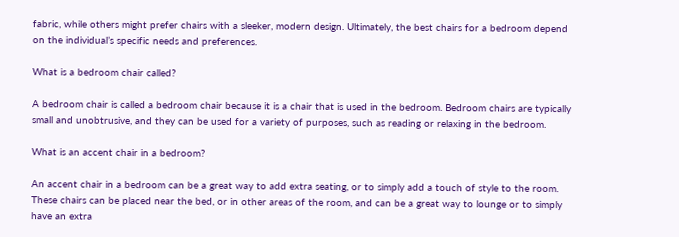fabric, while others might prefer chairs with a sleeker, modern design. Ultimately, the best chairs for a bedroom depend on the individual’s specific needs and preferences.

What is a bedroom chair called?

A bedroom chair is called a bedroom chair because it is a chair that is used in the bedroom. Bedroom chairs are typically small and unobtrusive, and they can be used for a variety of purposes, such as reading or relaxing in the bedroom.

What is an accent chair in a bedroom?

An accent chair in a bedroom can be a great way to add extra seating, or to simply add a touch of style to the room. These chairs can be placed near the bed, or in other areas of the room, and can be a great way to lounge or to simply have an extra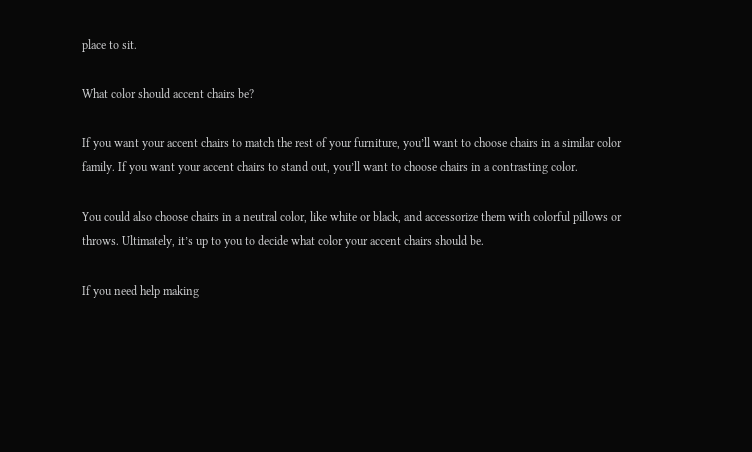place to sit.

What color should accent chairs be?

If you want your accent chairs to match the rest of your furniture, you’ll want to choose chairs in a similar color family. If you want your accent chairs to stand out, you’ll want to choose chairs in a contrasting color.

You could also choose chairs in a neutral color, like white or black, and accessorize them with colorful pillows or throws. Ultimately, it’s up to you to decide what color your accent chairs should be.

If you need help making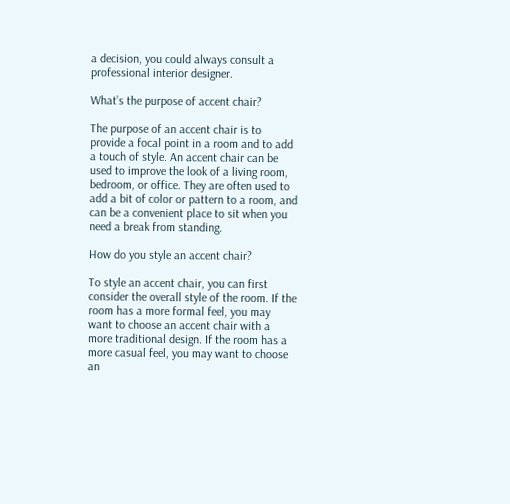a decision, you could always consult a professional interior designer.

What’s the purpose of accent chair?

The purpose of an accent chair is to provide a focal point in a room and to add a touch of style. An accent chair can be used to improve the look of a living room, bedroom, or office. They are often used to add a bit of color or pattern to a room, and can be a convenient place to sit when you need a break from standing.

How do you style an accent chair?

To style an accent chair, you can first consider the overall style of the room. If the room has a more formal feel, you may want to choose an accent chair with a more traditional design. If the room has a more casual feel, you may want to choose an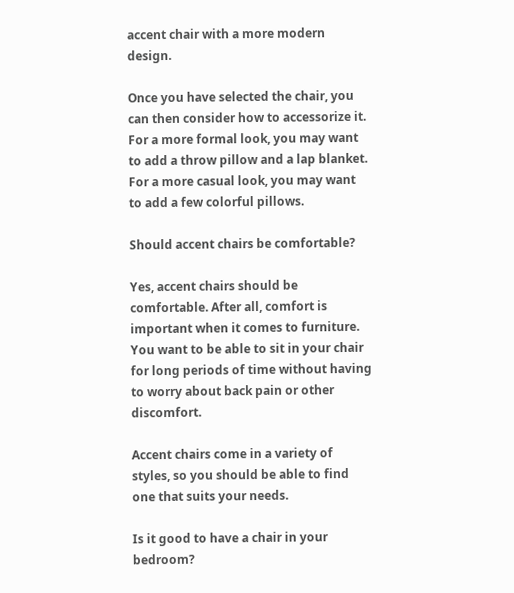accent chair with a more modern design.

Once you have selected the chair, you can then consider how to accessorize it. For a more formal look, you may want to add a throw pillow and a lap blanket. For a more casual look, you may want to add a few colorful pillows.

Should accent chairs be comfortable?

Yes, accent chairs should be comfortable. After all, comfort is important when it comes to furniture. You want to be able to sit in your chair for long periods of time without having to worry about back pain or other discomfort.

Accent chairs come in a variety of styles, so you should be able to find one that suits your needs.

Is it good to have a chair in your bedroom?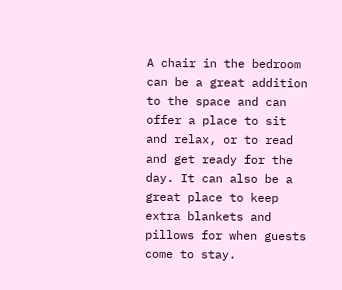A chair in the bedroom can be a great addition to the space and can offer a place to sit and relax, or to read and get ready for the day. It can also be a great place to keep extra blankets and pillows for when guests come to stay.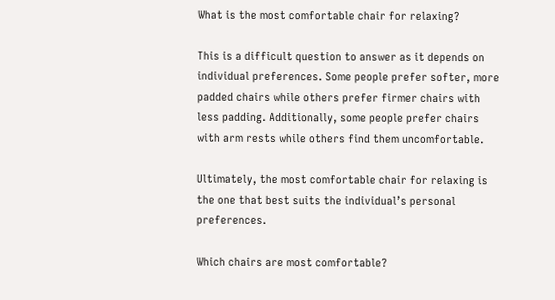What is the most comfortable chair for relaxing?

This is a difficult question to answer as it depends on individual preferences. Some people prefer softer, more padded chairs while others prefer firmer chairs with less padding. Additionally, some people prefer chairs with arm rests while others find them uncomfortable.

Ultimately, the most comfortable chair for relaxing is the one that best suits the individual’s personal preferences.

Which chairs are most comfortable?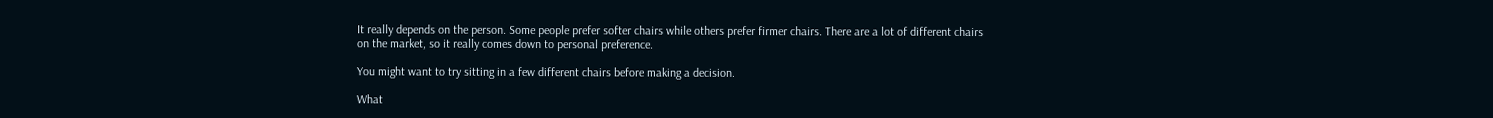It really depends on the person. Some people prefer softer chairs while others prefer firmer chairs. There are a lot of different chairs on the market, so it really comes down to personal preference.

You might want to try sitting in a few different chairs before making a decision.

What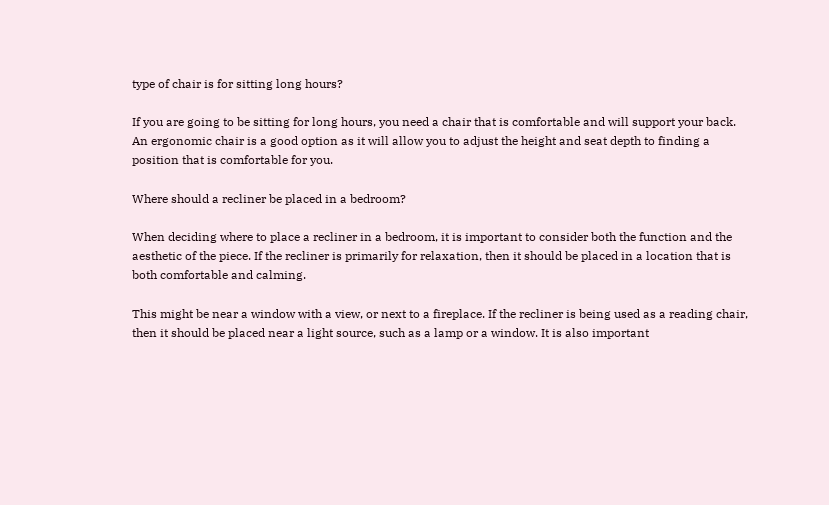type of chair is for sitting long hours?

If you are going to be sitting for long hours, you need a chair that is comfortable and will support your back. An ergonomic chair is a good option as it will allow you to adjust the height and seat depth to finding a position that is comfortable for you.

Where should a recliner be placed in a bedroom?

When deciding where to place a recliner in a bedroom, it is important to consider both the function and the aesthetic of the piece. If the recliner is primarily for relaxation, then it should be placed in a location that is both comfortable and calming.

This might be near a window with a view, or next to a fireplace. If the recliner is being used as a reading chair, then it should be placed near a light source, such as a lamp or a window. It is also important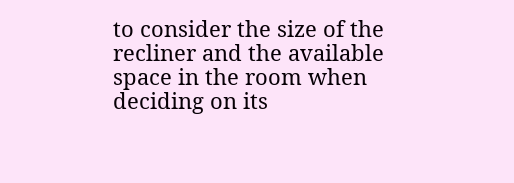to consider the size of the recliner and the available space in the room when deciding on its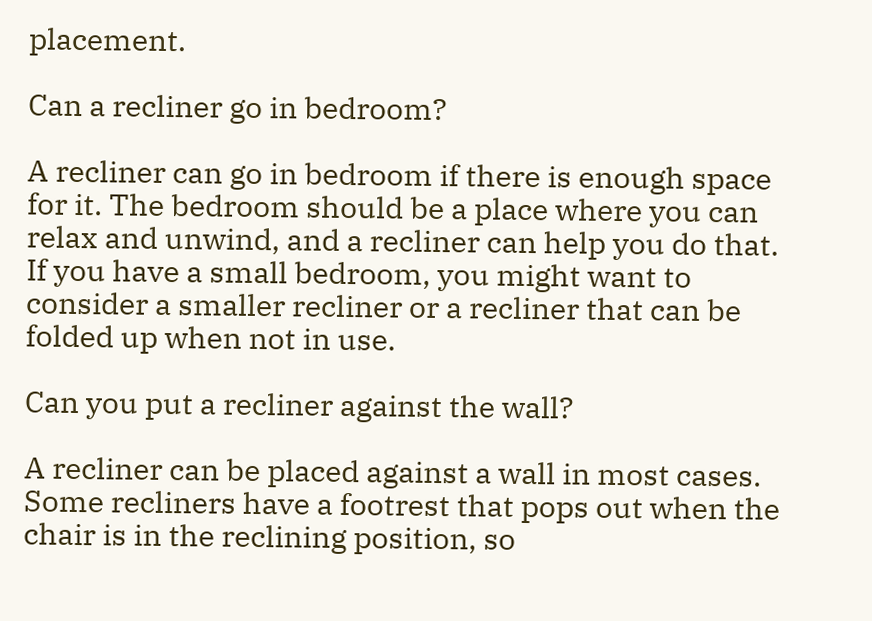placement.

Can a recliner go in bedroom?

A recliner can go in bedroom if there is enough space for it. The bedroom should be a place where you can relax and unwind, and a recliner can help you do that. If you have a small bedroom, you might want to consider a smaller recliner or a recliner that can be folded up when not in use.

Can you put a recliner against the wall?

A recliner can be placed against a wall in most cases. Some recliners have a footrest that pops out when the chair is in the reclining position, so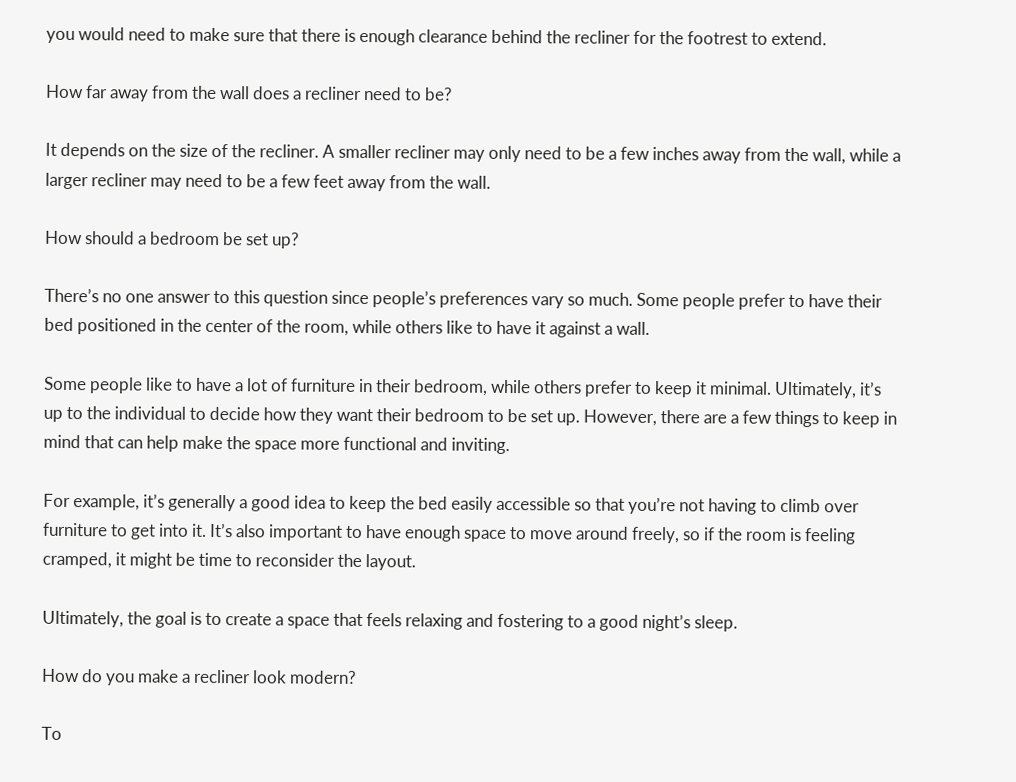you would need to make sure that there is enough clearance behind the recliner for the footrest to extend.

How far away from the wall does a recliner need to be?

It depends on the size of the recliner. A smaller recliner may only need to be a few inches away from the wall, while a larger recliner may need to be a few feet away from the wall.

How should a bedroom be set up?

There’s no one answer to this question since people’s preferences vary so much. Some people prefer to have their bed positioned in the center of the room, while others like to have it against a wall.

Some people like to have a lot of furniture in their bedroom, while others prefer to keep it minimal. Ultimately, it’s up to the individual to decide how they want their bedroom to be set up. However, there are a few things to keep in mind that can help make the space more functional and inviting.

For example, it’s generally a good idea to keep the bed easily accessible so that you’re not having to climb over furniture to get into it. It’s also important to have enough space to move around freely, so if the room is feeling cramped, it might be time to reconsider the layout.

Ultimately, the goal is to create a space that feels relaxing and fostering to a good night’s sleep.

How do you make a recliner look modern?

To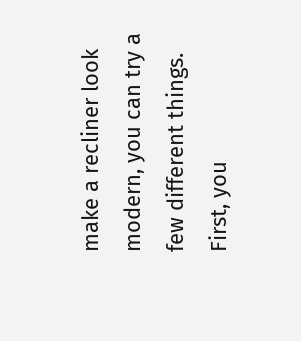make a recliner look modern, you can try a few different things. First, you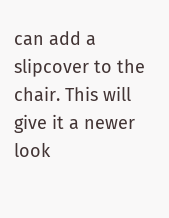can add a slipcover to the chair. This will give it a newer look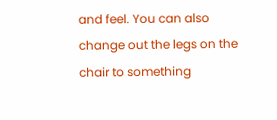and feel. You can also change out the legs on the chair to something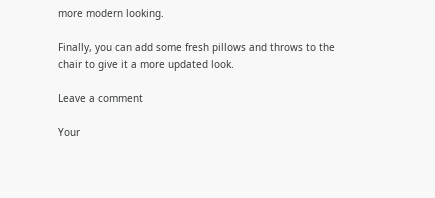more modern looking.

Finally, you can add some fresh pillows and throws to the chair to give it a more updated look.

Leave a comment

Your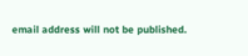email address will not be published.